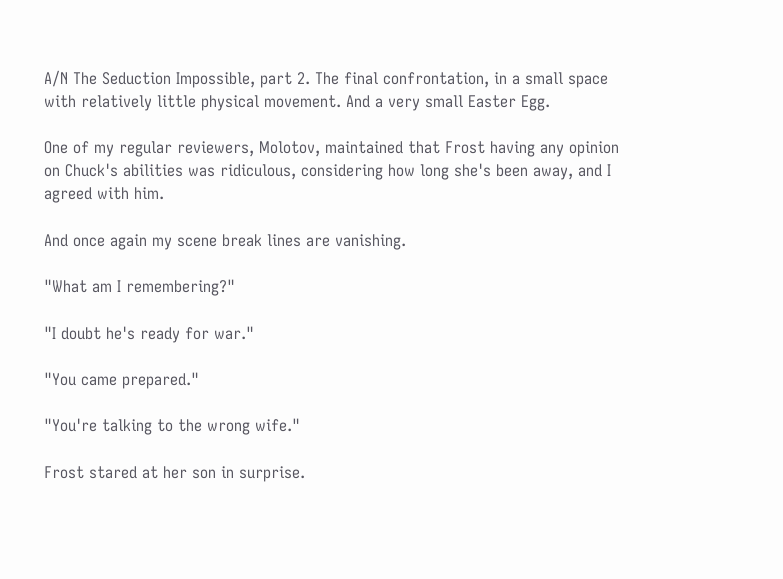A/N The Seduction Impossible, part 2. The final confrontation, in a small space with relatively little physical movement. And a very small Easter Egg.

One of my regular reviewers, Molotov, maintained that Frost having any opinion on Chuck's abilities was ridiculous, considering how long she's been away, and I agreed with him.

And once again my scene break lines are vanishing.

"What am I remembering?"

"I doubt he's ready for war."

"You came prepared."

"You're talking to the wrong wife."

Frost stared at her son in surprise.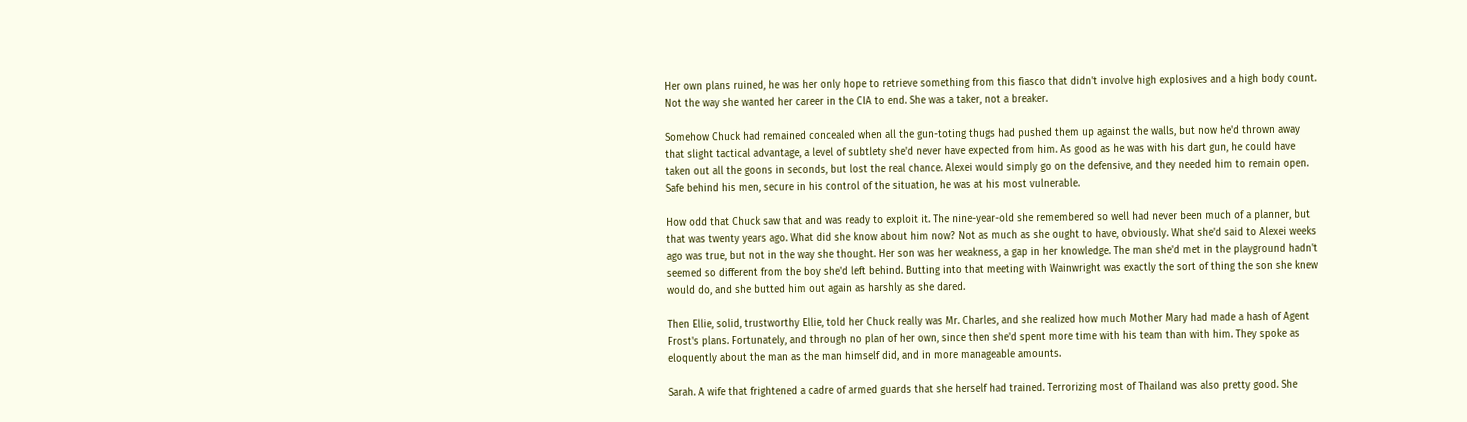Her own plans ruined, he was her only hope to retrieve something from this fiasco that didn't involve high explosives and a high body count. Not the way she wanted her career in the CIA to end. She was a taker, not a breaker.

Somehow Chuck had remained concealed when all the gun-toting thugs had pushed them up against the walls, but now he'd thrown away that slight tactical advantage, a level of subtlety she'd never have expected from him. As good as he was with his dart gun, he could have taken out all the goons in seconds, but lost the real chance. Alexei would simply go on the defensive, and they needed him to remain open. Safe behind his men, secure in his control of the situation, he was at his most vulnerable.

How odd that Chuck saw that and was ready to exploit it. The nine-year-old she remembered so well had never been much of a planner, but that was twenty years ago. What did she know about him now? Not as much as she ought to have, obviously. What she'd said to Alexei weeks ago was true, but not in the way she thought. Her son was her weakness, a gap in her knowledge. The man she'd met in the playground hadn't seemed so different from the boy she'd left behind. Butting into that meeting with Wainwright was exactly the sort of thing the son she knew would do, and she butted him out again as harshly as she dared.

Then Ellie, solid, trustworthy Ellie, told her Chuck really was Mr. Charles, and she realized how much Mother Mary had made a hash of Agent Frost's plans. Fortunately, and through no plan of her own, since then she'd spent more time with his team than with him. They spoke as eloquently about the man as the man himself did, and in more manageable amounts.

Sarah. A wife that frightened a cadre of armed guards that she herself had trained. Terrorizing most of Thailand was also pretty good. She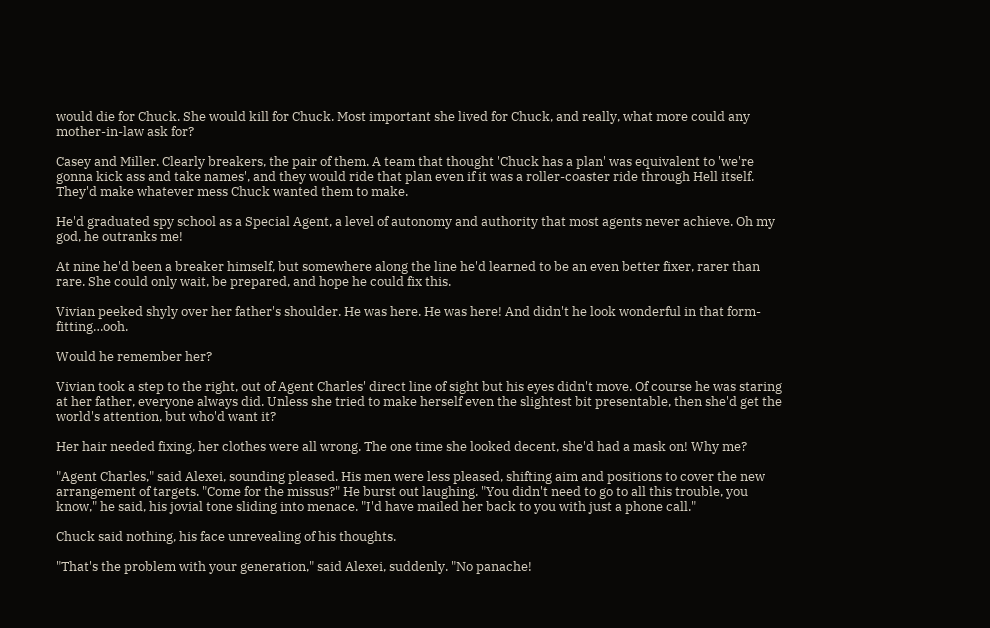would die for Chuck. She would kill for Chuck. Most important she lived for Chuck, and really, what more could any mother-in-law ask for?

Casey and Miller. Clearly breakers, the pair of them. A team that thought 'Chuck has a plan' was equivalent to 'we're gonna kick ass and take names', and they would ride that plan even if it was a roller-coaster ride through Hell itself. They'd make whatever mess Chuck wanted them to make.

He'd graduated spy school as a Special Agent, a level of autonomy and authority that most agents never achieve. Oh my god, he outranks me!

At nine he'd been a breaker himself, but somewhere along the line he'd learned to be an even better fixer, rarer than rare. She could only wait, be prepared, and hope he could fix this.

Vivian peeked shyly over her father's shoulder. He was here. He was here! And didn't he look wonderful in that form-fitting…ooh.

Would he remember her?

Vivian took a step to the right, out of Agent Charles' direct line of sight but his eyes didn't move. Of course he was staring at her father, everyone always did. Unless she tried to make herself even the slightest bit presentable, then she'd get the world's attention, but who'd want it?

Her hair needed fixing, her clothes were all wrong. The one time she looked decent, she'd had a mask on! Why me?

"Agent Charles," said Alexei, sounding pleased. His men were less pleased, shifting aim and positions to cover the new arrangement of targets. "Come for the missus?" He burst out laughing. "You didn't need to go to all this trouble, you know," he said, his jovial tone sliding into menace. "I'd have mailed her back to you with just a phone call."

Chuck said nothing, his face unrevealing of his thoughts.

"That's the problem with your generation," said Alexei, suddenly. "No panache!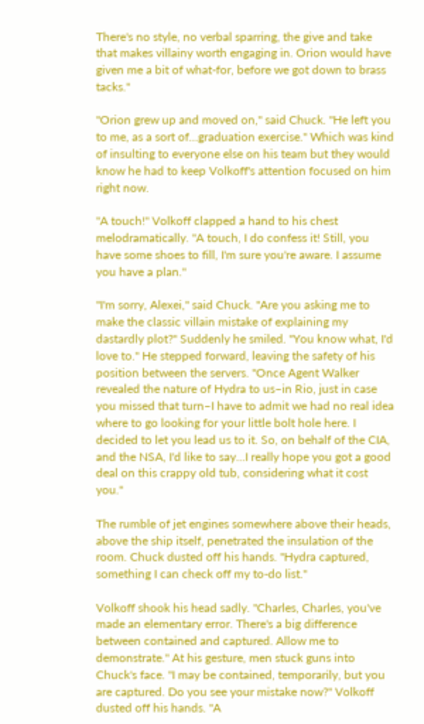There's no style, no verbal sparring, the give and take that makes villainy worth engaging in. Orion would have given me a bit of what-for, before we got down to brass tacks."

"Orion grew up and moved on," said Chuck. "He left you to me, as a sort of…graduation exercise." Which was kind of insulting to everyone else on his team but they would know he had to keep Volkoff's attention focused on him right now.

"A touch!" Volkoff clapped a hand to his chest melodramatically. "A touch, I do confess it! Still, you have some shoes to fill, I'm sure you're aware. I assume you have a plan."

"I'm sorry, Alexei," said Chuck. "Are you asking me to make the classic villain mistake of explaining my dastardly plot?" Suddenly he smiled. "You know what, I'd love to." He stepped forward, leaving the safety of his position between the servers. "Once Agent Walker revealed the nature of Hydra to us–in Rio, just in case you missed that turn–I have to admit we had no real idea where to go looking for your little bolt hole here. I decided to let you lead us to it. So, on behalf of the CIA, and the NSA, I'd like to say…I really hope you got a good deal on this crappy old tub, considering what it cost you."

The rumble of jet engines somewhere above their heads, above the ship itself, penetrated the insulation of the room. Chuck dusted off his hands. "Hydra captured, something I can check off my to-do list."

Volkoff shook his head sadly. "Charles, Charles, you've made an elementary error. There's a big difference between contained and captured. Allow me to demonstrate." At his gesture, men stuck guns into Chuck's face. "I may be contained, temporarily, but you are captured. Do you see your mistake now?" Volkoff dusted off his hands. "A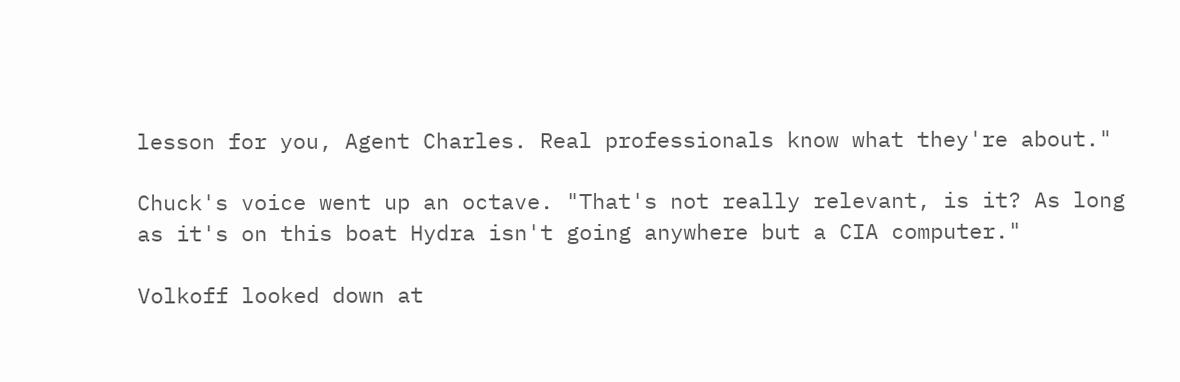lesson for you, Agent Charles. Real professionals know what they're about."

Chuck's voice went up an octave. "That's not really relevant, is it? As long as it's on this boat Hydra isn't going anywhere but a CIA computer."

Volkoff looked down at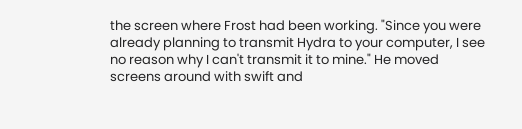the screen where Frost had been working. "Since you were already planning to transmit Hydra to your computer, I see no reason why I can't transmit it to mine." He moved screens around with swift and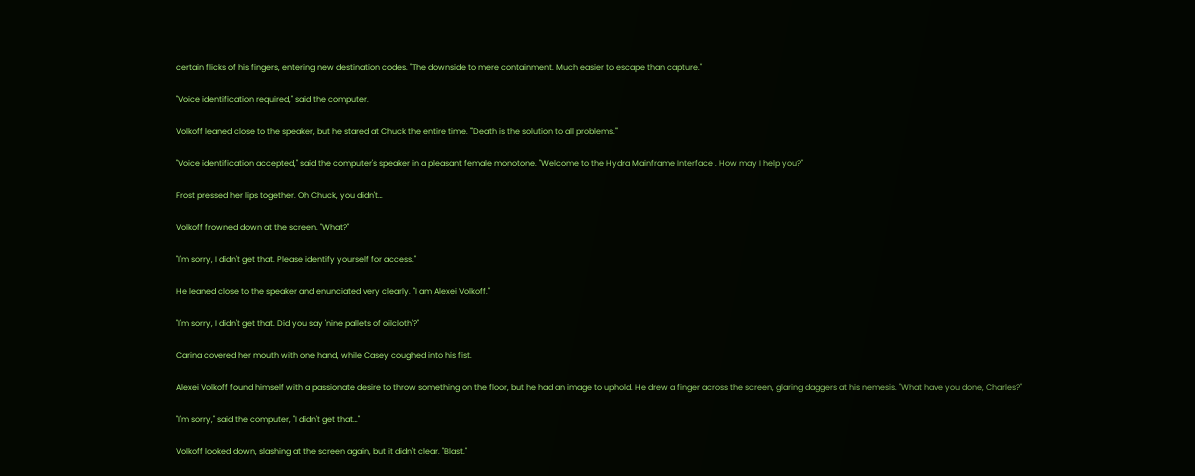certain flicks of his fingers, entering new destination codes. "The downside to mere containment. Much easier to escape than capture."

"Voice identification required," said the computer.

Volkoff leaned close to the speaker, but he stared at Chuck the entire time. "'Death is the solution to all problems.'"

"Voice identification accepted," said the computer's speaker in a pleasant female monotone. "Welcome to the Hydra Mainframe Interface . How may I help you?"

Frost pressed her lips together. Oh Chuck, you didn't…

Volkoff frowned down at the screen. "What?"

"I'm sorry, I didn't get that. Please identify yourself for access."

He leaned close to the speaker and enunciated very clearly. "I am Alexei Volkoff."

"I'm sorry, I didn't get that. Did you say 'nine pallets of oilcloth'?"

Carina covered her mouth with one hand, while Casey coughed into his fist.

Alexei Volkoff found himself with a passionate desire to throw something on the floor, but he had an image to uphold. He drew a finger across the screen, glaring daggers at his nemesis. "What have you done, Charles?"

"I'm sorry," said the computer, "I didn't get that…"

Volkoff looked down, slashing at the screen again, but it didn't clear. "Blast."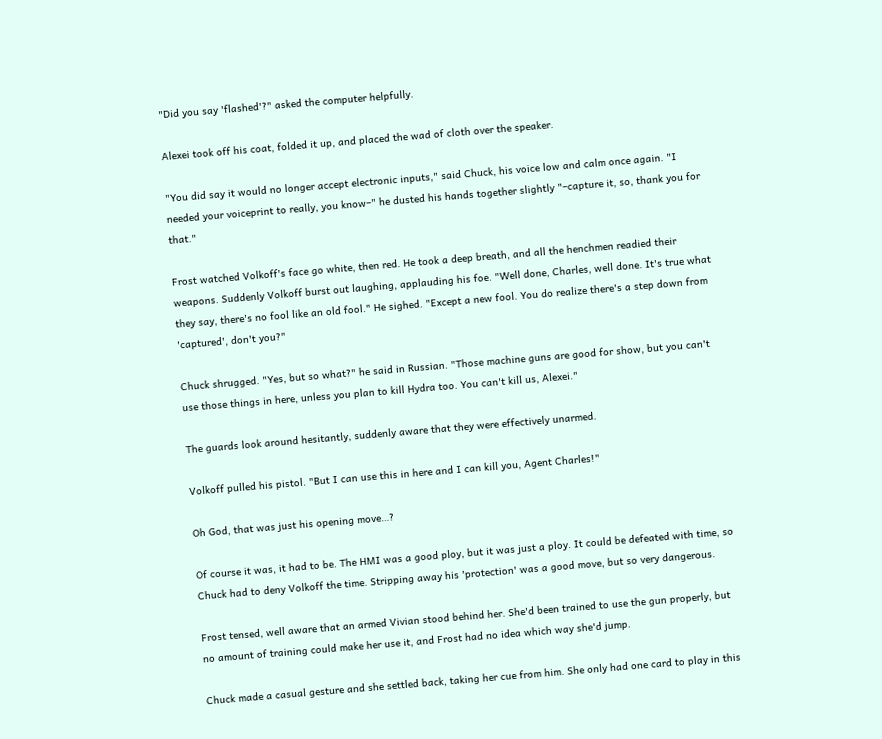"Did you say 'flashed'?" asked the computer helpfully.

Alexei took off his coat, folded it up, and placed the wad of cloth over the speaker.

"You did say it would no longer accept electronic inputs," said Chuck, his voice low and calm once again. "I needed your voiceprint to really, you know–" he dusted his hands together slightly "–capture it, so, thank you for that."

Frost watched Volkoff's face go white, then red. He took a deep breath, and all the henchmen readied their weapons. Suddenly Volkoff burst out laughing, applauding his foe. "Well done, Charles, well done. It's true what they say, there's no fool like an old fool." He sighed. "Except a new fool. You do realize there's a step down from 'captured', don't you?"

Chuck shrugged. "Yes, but so what?" he said in Russian. "Those machine guns are good for show, but you can't use those things in here, unless you plan to kill Hydra too. You can't kill us, Alexei."

The guards look around hesitantly, suddenly aware that they were effectively unarmed.

Volkoff pulled his pistol. "But I can use this in here and I can kill you, Agent Charles!"

Oh God, that was just his opening move…?

Of course it was, it had to be. The HMI was a good ploy, but it was just a ploy. It could be defeated with time, so Chuck had to deny Volkoff the time. Stripping away his 'protection' was a good move, but so very dangerous.

Frost tensed, well aware that an armed Vivian stood behind her. She'd been trained to use the gun properly, but no amount of training could make her use it, and Frost had no idea which way she'd jump.

Chuck made a casual gesture and she settled back, taking her cue from him. She only had one card to play in this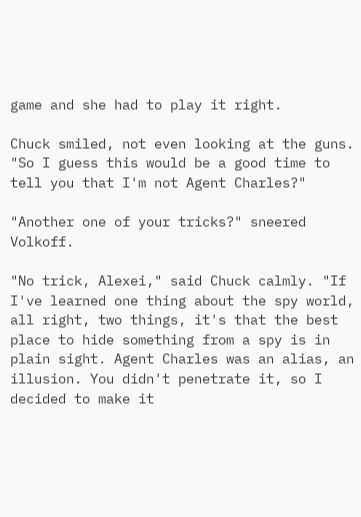game and she had to play it right.

Chuck smiled, not even looking at the guns. "So I guess this would be a good time to tell you that I'm not Agent Charles?"

"Another one of your tricks?" sneered Volkoff.

"No trick, Alexei," said Chuck calmly. "If I've learned one thing about the spy world, all right, two things, it's that the best place to hide something from a spy is in plain sight. Agent Charles was an alias, an illusion. You didn't penetrate it, so I decided to make it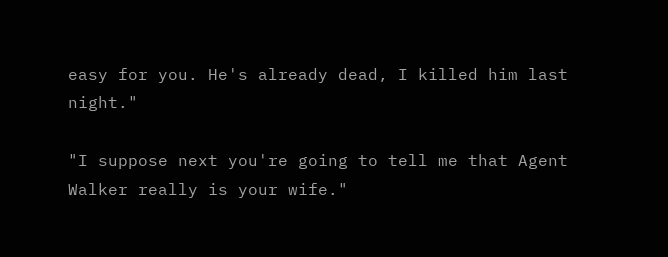easy for you. He's already dead, I killed him last night."

"I suppose next you're going to tell me that Agent Walker really is your wife."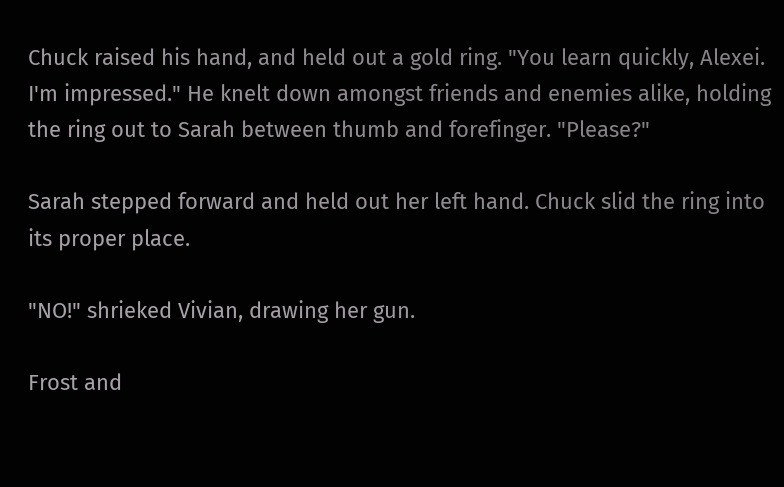Chuck raised his hand, and held out a gold ring. "You learn quickly, Alexei. I'm impressed." He knelt down amongst friends and enemies alike, holding the ring out to Sarah between thumb and forefinger. "Please?"

Sarah stepped forward and held out her left hand. Chuck slid the ring into its proper place.

"NO!" shrieked Vivian, drawing her gun.

Frost and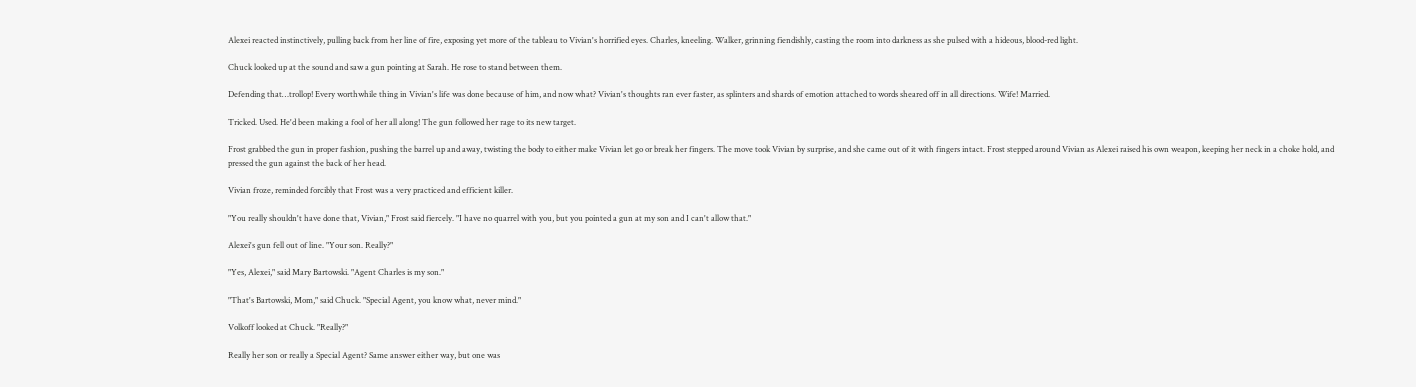Alexei reacted instinctively, pulling back from her line of fire, exposing yet more of the tableau to Vivian's horrified eyes. Charles, kneeling. Walker, grinning fiendishly, casting the room into darkness as she pulsed with a hideous, blood-red light.

Chuck looked up at the sound and saw a gun pointing at Sarah. He rose to stand between them.

Defending that…trollop! Every worthwhile thing in Vivian's life was done because of him, and now what? Vivian's thoughts ran ever faster, as splinters and shards of emotion attached to words sheared off in all directions. Wife! Married.

Tricked. Used. He'd been making a fool of her all along! The gun followed her rage to its new target.

Frost grabbed the gun in proper fashion, pushing the barrel up and away, twisting the body to either make Vivian let go or break her fingers. The move took Vivian by surprise, and she came out of it with fingers intact. Frost stepped around Vivian as Alexei raised his own weapon, keeping her neck in a choke hold, and pressed the gun against the back of her head.

Vivian froze, reminded forcibly that Frost was a very practiced and efficient killer.

"You really shouldn't have done that, Vivian," Frost said fiercely. "I have no quarrel with you, but you pointed a gun at my son and I can't allow that."

Alexei's gun fell out of line. "Your son. Really?"

"Yes, Alexei," said Mary Bartowski. "Agent Charles is my son."

"That's Bartowski, Mom," said Chuck. "Special Agent, you know what, never mind."

Volkoff looked at Chuck. "Really?"

Really her son or really a Special Agent? Same answer either way, but one was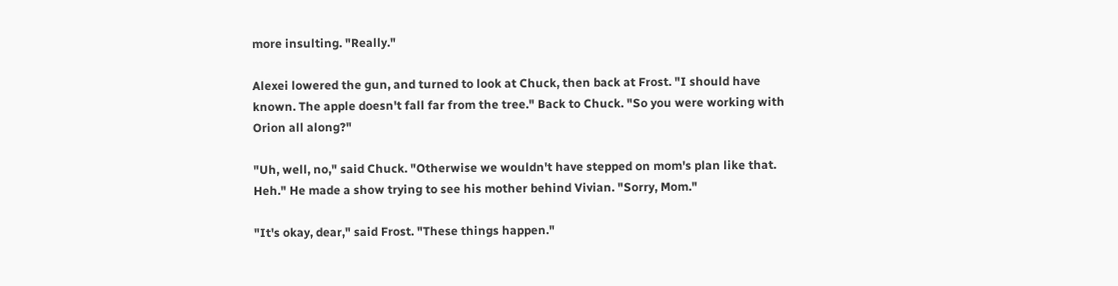more insulting. "Really."

Alexei lowered the gun, and turned to look at Chuck, then back at Frost. "I should have known. The apple doesn't fall far from the tree." Back to Chuck. "So you were working with Orion all along?"

"Uh, well, no," said Chuck. "Otherwise we wouldn't have stepped on mom's plan like that. Heh." He made a show trying to see his mother behind Vivian. "Sorry, Mom."

"It's okay, dear," said Frost. "These things happen."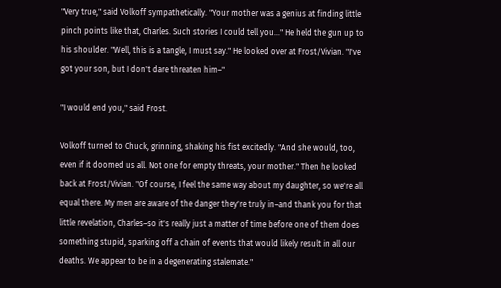"Very true," said Volkoff sympathetically. "Your mother was a genius at finding little pinch points like that, Charles. Such stories I could tell you…" He held the gun up to his shoulder. "Well, this is a tangle, I must say." He looked over at Frost/Vivian. "I've got your son, but I don't dare threaten him–"

"I would end you," said Frost.

Volkoff turned to Chuck, grinning, shaking his fist excitedly. "And she would, too, even if it doomed us all. Not one for empty threats, your mother." Then he looked back at Frost/Vivian. "Of course, I feel the same way about my daughter, so we're all equal there. My men are aware of the danger they're truly in–and thank you for that little revelation, Charles–so it's really just a matter of time before one of them does something stupid, sparking off a chain of events that would likely result in all our deaths. We appear to be in a degenerating stalemate."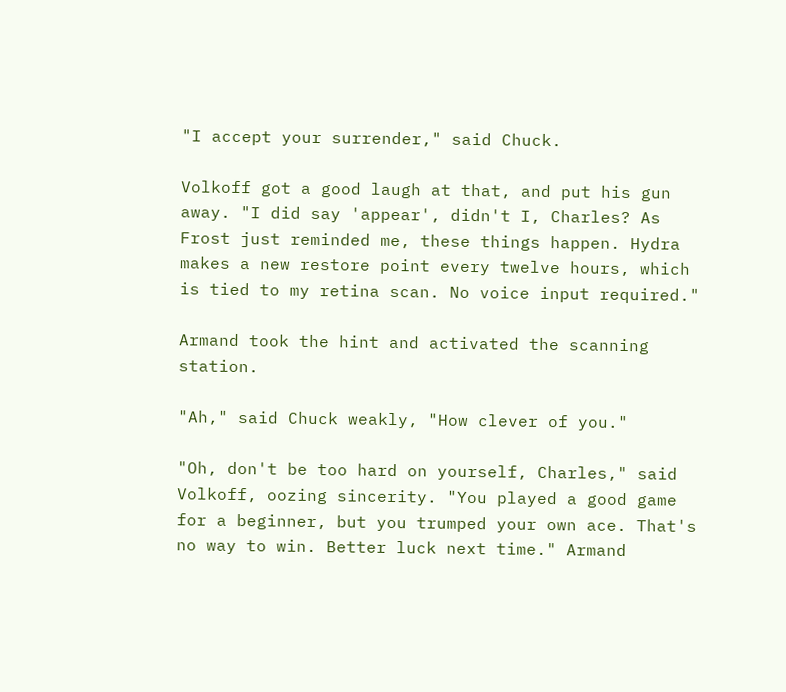"I accept your surrender," said Chuck.

Volkoff got a good laugh at that, and put his gun away. "I did say 'appear', didn't I, Charles? As Frost just reminded me, these things happen. Hydra makes a new restore point every twelve hours, which is tied to my retina scan. No voice input required."

Armand took the hint and activated the scanning station.

"Ah," said Chuck weakly, "How clever of you."

"Oh, don't be too hard on yourself, Charles," said Volkoff, oozing sincerity. "You played a good game for a beginner, but you trumped your own ace. That's no way to win. Better luck next time." Armand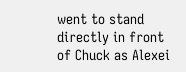went to stand directly in front of Chuck as Alexei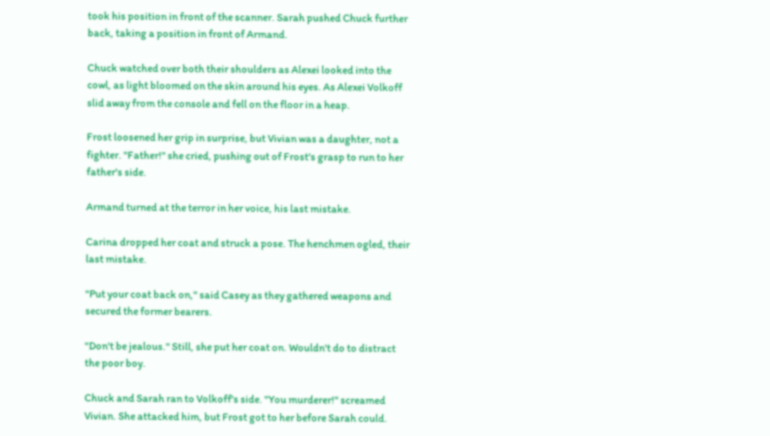took his position in front of the scanner. Sarah pushed Chuck further back, taking a position in front of Armand.

Chuck watched over both their shoulders as Alexei looked into the cowl, as light bloomed on the skin around his eyes. As Alexei Volkoff slid away from the console and fell on the floor in a heap.

Frost loosened her grip in surprise, but Vivian was a daughter, not a fighter. "Father!" she cried, pushing out of Frost's grasp to run to her father's side.

Armand turned at the terror in her voice, his last mistake.

Carina dropped her coat and struck a pose. The henchmen ogled, their last mistake.

"Put your coat back on," said Casey as they gathered weapons and secured the former bearers.

"Don't be jealous." Still, she put her coat on. Wouldn't do to distract the poor boy.

Chuck and Sarah ran to Volkoff's side. "You murderer!" screamed Vivian. She attacked him, but Frost got to her before Sarah could.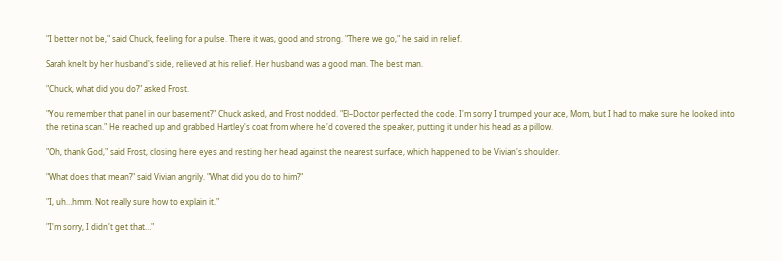"I better not be," said Chuck, feeling for a pulse. There it was, good and strong. "There we go," he said in relief.

Sarah knelt by her husband's side, relieved at his relief. Her husband was a good man. The best man.

"Chuck, what did you do?" asked Frost.

"You remember that panel in our basement?" Chuck asked, and Frost nodded. "El–Doctor perfected the code. I'm sorry I trumped your ace, Mom, but I had to make sure he looked into the retina scan." He reached up and grabbed Hartley's coat from where he'd covered the speaker, putting it under his head as a pillow.

"Oh, thank God," said Frost, closing here eyes and resting her head against the nearest surface, which happened to be Vivian's shoulder.

"What does that mean?" said Vivian angrily. "What did you do to him?"

"I, uh…hmm. Not really sure how to explain it."

"I'm sorry, I didn't get that…"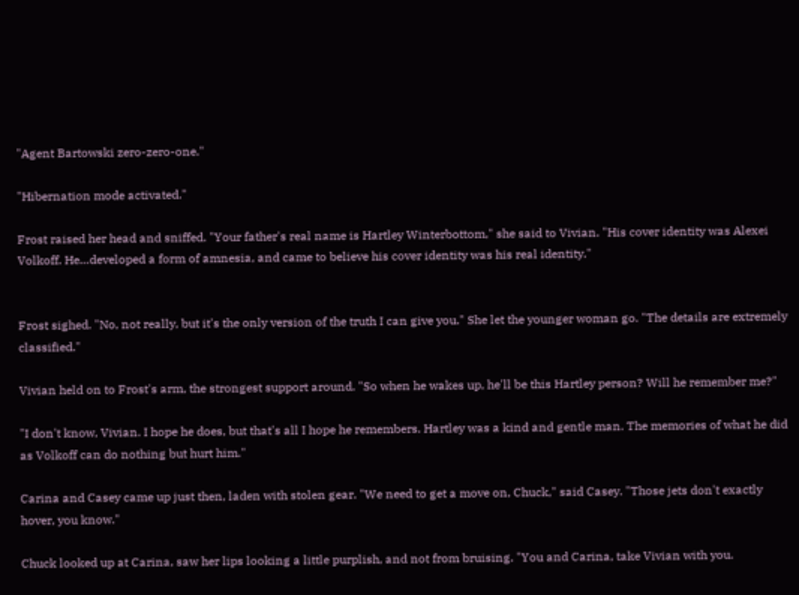"Agent Bartowski zero-zero-one."

"Hibernation mode activated."

Frost raised her head and sniffed. "Your father's real name is Hartley Winterbottom," she said to Vivian. "His cover identity was Alexei Volkoff. He…developed a form of amnesia, and came to believe his cover identity was his real identity."


Frost sighed. "No, not really, but it's the only version of the truth I can give you." She let the younger woman go. "The details are extremely classified."

Vivian held on to Frost's arm, the strongest support around. "So when he wakes up, he'll be this Hartley person? Will he remember me?"

"I don't know, Vivian. I hope he does, but that's all I hope he remembers. Hartley was a kind and gentle man. The memories of what he did as Volkoff can do nothing but hurt him."

Carina and Casey came up just then, laden with stolen gear. "We need to get a move on, Chuck," said Casey. "Those jets don't exactly hover, you know."

Chuck looked up at Carina, saw her lips looking a little purplish, and not from bruising. "You and Carina, take Vivian with you.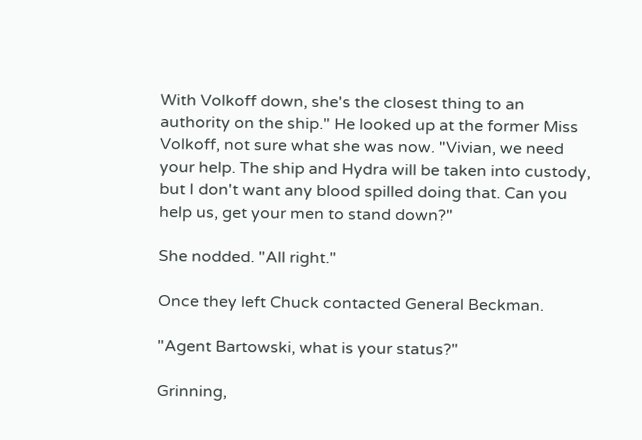With Volkoff down, she's the closest thing to an authority on the ship." He looked up at the former Miss Volkoff, not sure what she was now. "Vivian, we need your help. The ship and Hydra will be taken into custody, but I don't want any blood spilled doing that. Can you help us, get your men to stand down?"

She nodded. "All right."

Once they left Chuck contacted General Beckman.

"Agent Bartowski, what is your status?"

Grinning,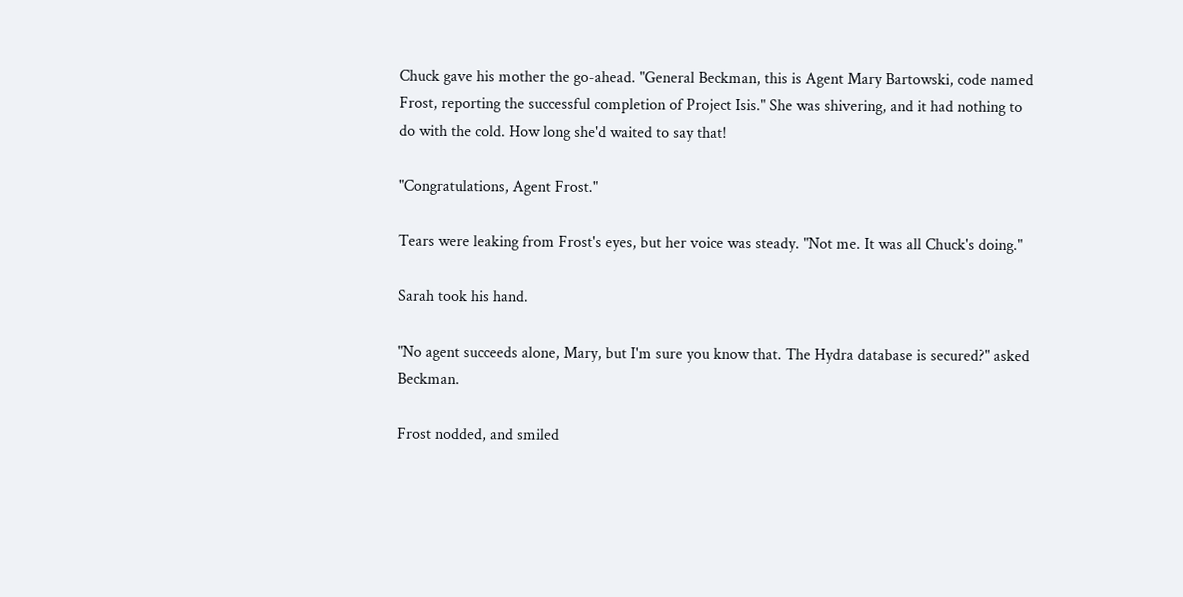Chuck gave his mother the go-ahead. "General Beckman, this is Agent Mary Bartowski, code named Frost, reporting the successful completion of Project Isis." She was shivering, and it had nothing to do with the cold. How long she'd waited to say that!

"Congratulations, Agent Frost."

Tears were leaking from Frost's eyes, but her voice was steady. "Not me. It was all Chuck's doing."

Sarah took his hand.

"No agent succeeds alone, Mary, but I'm sure you know that. The Hydra database is secured?" asked Beckman.

Frost nodded, and smiled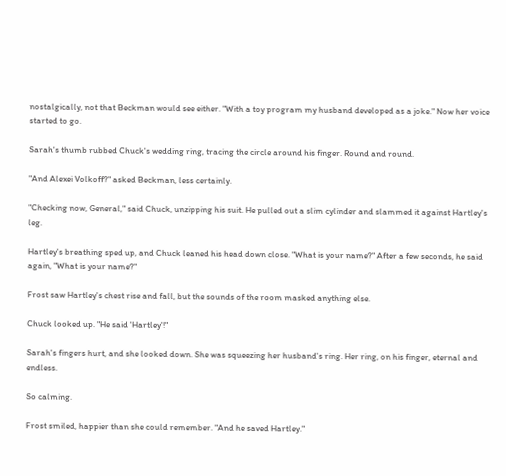nostalgically, not that Beckman would see either. "With a toy program my husband developed as a joke." Now her voice started to go.

Sarah's thumb rubbed Chuck's wedding ring, tracing the circle around his finger. Round and round.

"And Alexei Volkoff?" asked Beckman, less certainly.

"Checking now, General," said Chuck, unzipping his suit. He pulled out a slim cylinder and slammed it against Hartley's leg.

Hartley's breathing sped up, and Chuck leaned his head down close. "What is your name?" After a few seconds, he said again, "What is your name?"

Frost saw Hartley's chest rise and fall, but the sounds of the room masked anything else.

Chuck looked up. "He said 'Hartley'!"

Sarah's fingers hurt, and she looked down. She was squeezing her husband's ring. Her ring, on his finger, eternal and endless.

So calming.

Frost smiled, happier than she could remember. "And he saved Hartley."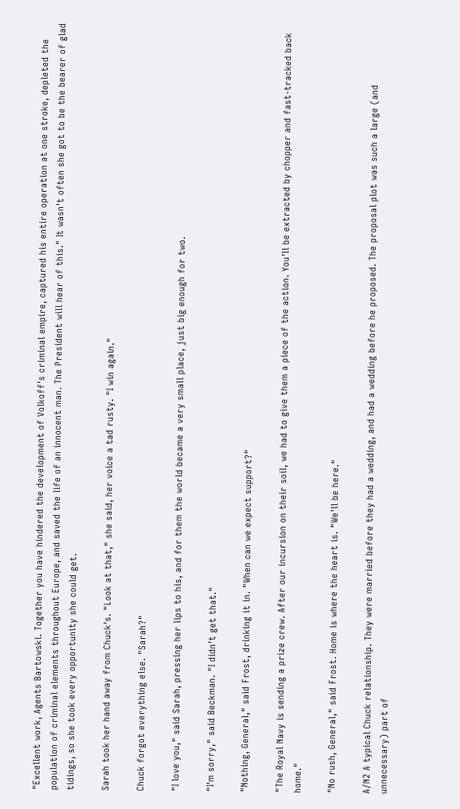"Excellent work, Agents Bartowski. Together you have hindered the development of Volkoff's criminal empire, captured his entire operation at one stroke, depleted the population of criminal elements throughout Europe, and saved the life of an innocent man. The President will hear of this." It wasn't often she got to be the bearer of glad tidings, so she took every opportunity she could get.

Sarah took her hand away from Chuck's. "Look at that," she said, her voice a tad rusty. "I win again."

Chuck forgot everything else. "Sarah?"

"I love you," said Sarah, pressing her lips to his, and for them the world became a very small place, just big enough for two.

"I'm sorry," said Beckman. "I didn't get that."

"Nothing, General," said Frost, drinking it in. "When can we expect support?"

"The Royal Navy is sending a prize crew. After our incursion on their soil, we had to give them a piece of the action. You'll be extracted by chopper and fast-tracked back home."

"No rush, General," said Frost. Home is where the heart is. "We'll be here."

A/N2 A typical Chuck relationship. They were married before they had a wedding, and had a wedding before he proposed. The proposal plot was such a large (and unnecessary) part of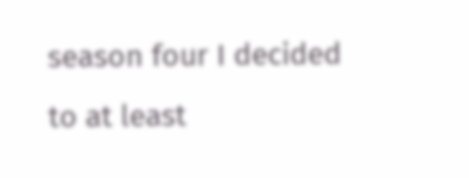season four I decided to at least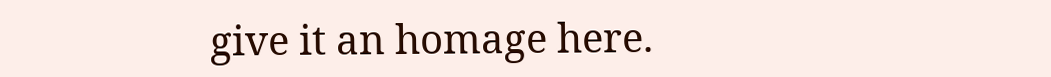give it an homage here.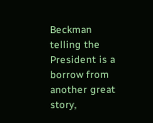Beckman telling the President is a borrow from another great story,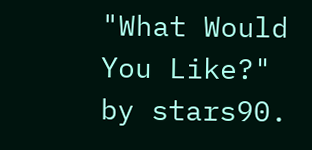"What Would You Like?" by stars90.